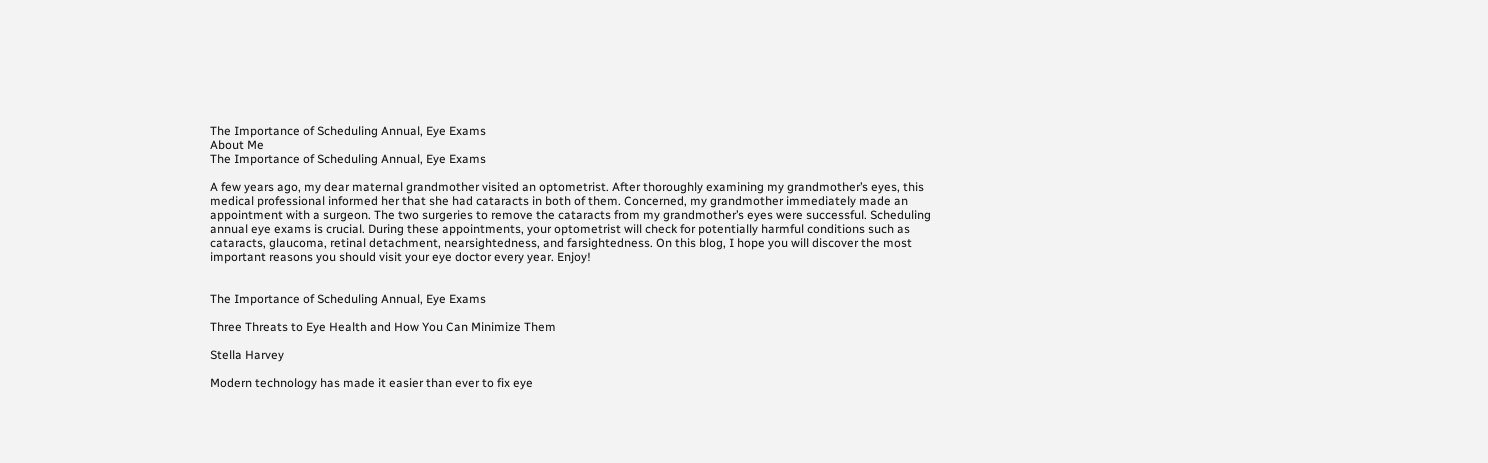The Importance of Scheduling Annual, Eye Exams
About Me
The Importance of Scheduling Annual, Eye Exams

A few years ago, my dear maternal grandmother visited an optometrist. After thoroughly examining my grandmother’s eyes, this medical professional informed her that she had cataracts in both of them. Concerned, my grandmother immediately made an appointment with a surgeon. The two surgeries to remove the cataracts from my grandmother’s eyes were successful. Scheduling annual eye exams is crucial. During these appointments, your optometrist will check for potentially harmful conditions such as cataracts, glaucoma, retinal detachment, nearsightedness, and farsightedness. On this blog, I hope you will discover the most important reasons you should visit your eye doctor every year. Enjoy!


The Importance of Scheduling Annual, Eye Exams

Three Threats to Eye Health and How You Can Minimize Them

Stella Harvey

Modern technology has made it easier than ever to fix eye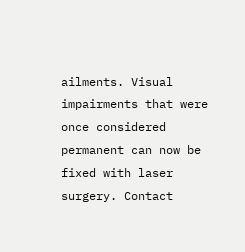ailments. Visual impairments that were once considered permanent can now be fixed with laser surgery. Contact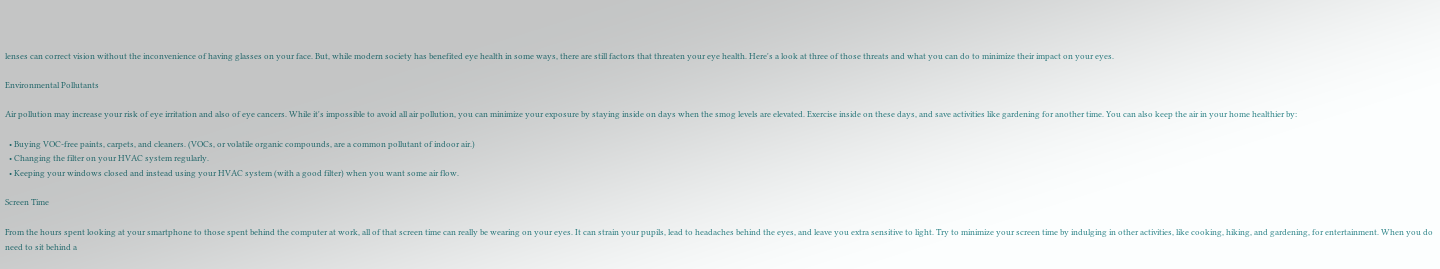lenses can correct vision without the inconvenience of having glasses on your face. But, while modern society has benefited eye health in some ways, there are still factors that threaten your eye health. Here's a look at three of those threats and what you can do to minimize their impact on your eyes.

Environmental Pollutants

Air pollution may increase your risk of eye irritation and also of eye cancers. While it's impossible to avoid all air pollution, you can minimize your exposure by staying inside on days when the smog levels are elevated. Exercise inside on these days, and save activities like gardening for another time. You can also keep the air in your home healthier by:

  • Buying VOC-free paints, carpets, and cleaners. (VOCs, or volatile organic compounds, are a common pollutant of indoor air.)
  • Changing the filter on your HVAC system regularly.
  • Keeping your windows closed and instead using your HVAC system (with a good filter) when you want some air flow.

Screen Time

From the hours spent looking at your smartphone to those spent behind the computer at work, all of that screen time can really be wearing on your eyes. It can strain your pupils, lead to headaches behind the eyes, and leave you extra sensitive to light. Try to minimize your screen time by indulging in other activities, like cooking, hiking, and gardening, for entertainment. When you do need to sit behind a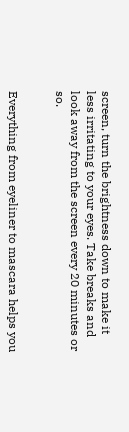screen, turn the brightness down to make it less irritating to your eyes. Take breaks and look away from the screen every 20 minutes or so.


Everything from eyeliner to mascara helps you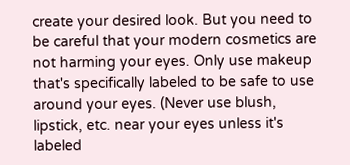create your desired look. But you need to be careful that your modern cosmetics are not harming your eyes. Only use makeup that's specifically labeled to be safe to use around your eyes. (Never use blush, lipstick, etc. near your eyes unless it's labeled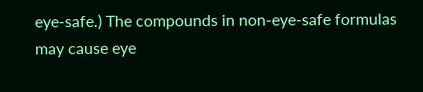eye-safe.) The compounds in non-eye-safe formulas may cause eye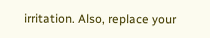irritation. Also, replace your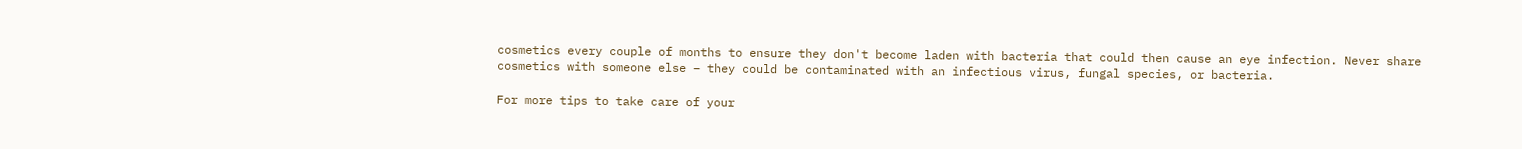cosmetics every couple of months to ensure they don't become laden with bacteria that could then cause an eye infection. Never share cosmetics with someone else – they could be contaminated with an infectious virus, fungal species, or bacteria.

For more tips to take care of your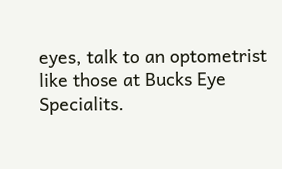eyes, talk to an optometrist like those at Bucks Eye Specialits.